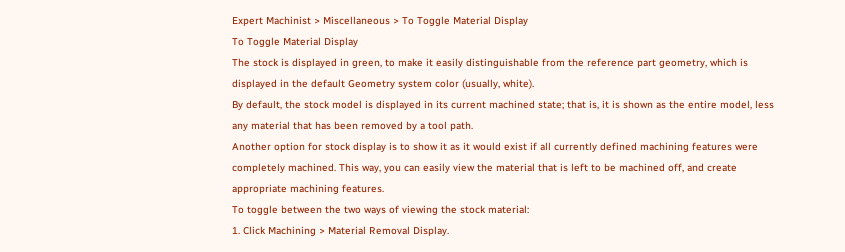Expert Machinist > Miscellaneous > To Toggle Material Display
To Toggle Material Display
The stock is displayed in green, to make it easily distinguishable from the reference part geometry, which is displayed in the default Geometry system color (usually, white).
By default, the stock model is displayed in its current machined state; that is, it is shown as the entire model, less any material that has been removed by a tool path.
Another option for stock display is to show it as it would exist if all currently defined machining features were completely machined. This way, you can easily view the material that is left to be machined off, and create appropriate machining features.
To toggle between the two ways of viewing the stock material:
1. Click Machining > Material Removal Display.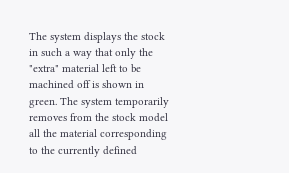The system displays the stock in such a way that only the "extra" material left to be machined off is shown in green. The system temporarily removes from the stock model all the material corresponding to the currently defined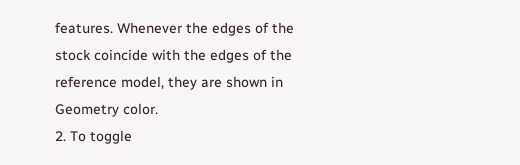features. Whenever the edges of the stock coincide with the edges of the reference model, they are shown in Geometry color.
2. To toggle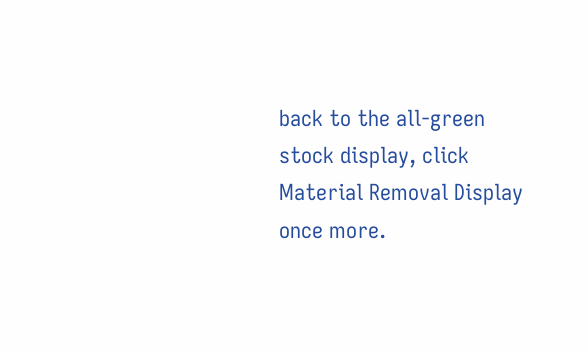back to the all-green stock display, click Material Removal Display once more.